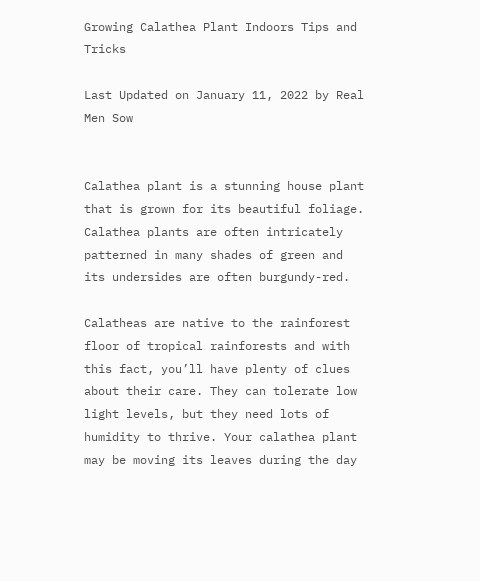Growing Calathea Plant Indoors Tips and Tricks

Last Updated on January 11, 2022 by Real Men Sow


Calathea plant is a stunning house plant that is grown for its beautiful foliage. Calathea plants are often intricately patterned in many shades of green and its undersides are often burgundy-red.

Calatheas are native to the rainforest floor of tropical rainforests and with this fact, you’ll have plenty of clues about their care. They can tolerate low light levels, but they need lots of humidity to thrive. Your calathea plant may be moving its leaves during the day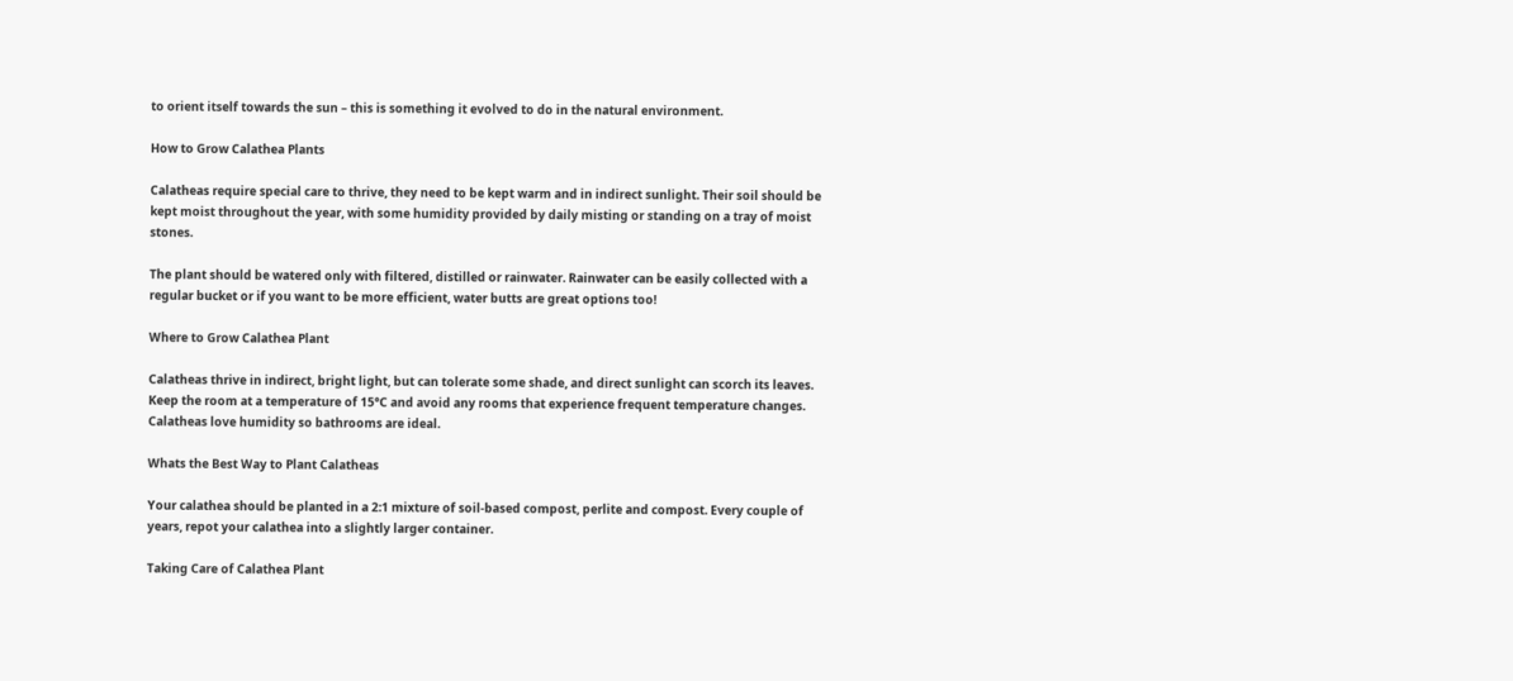to orient itself towards the sun – this is something it evolved to do in the natural environment.

How to Grow Calathea Plants

Calatheas require special care to thrive, they need to be kept warm and in indirect sunlight. Their soil should be kept moist throughout the year, with some humidity provided by daily misting or standing on a tray of moist stones.

The plant should be watered only with filtered, distilled or rainwater. Rainwater can be easily collected with a regular bucket or if you want to be more efficient, water butts are great options too!

Where to Grow Calathea Plant

Calatheas thrive in indirect, bright light, but can tolerate some shade, and direct sunlight can scorch its leaves. Keep the room at a temperature of 15°C and avoid any rooms that experience frequent temperature changes. Calatheas love humidity so bathrooms are ideal.

Whats the Best Way to Plant Calatheas

Your calathea should be planted in a 2:1 mixture of soil-based compost, perlite and compost. Every couple of years, repot your calathea into a slightly larger container.

Taking Care of Calathea Plant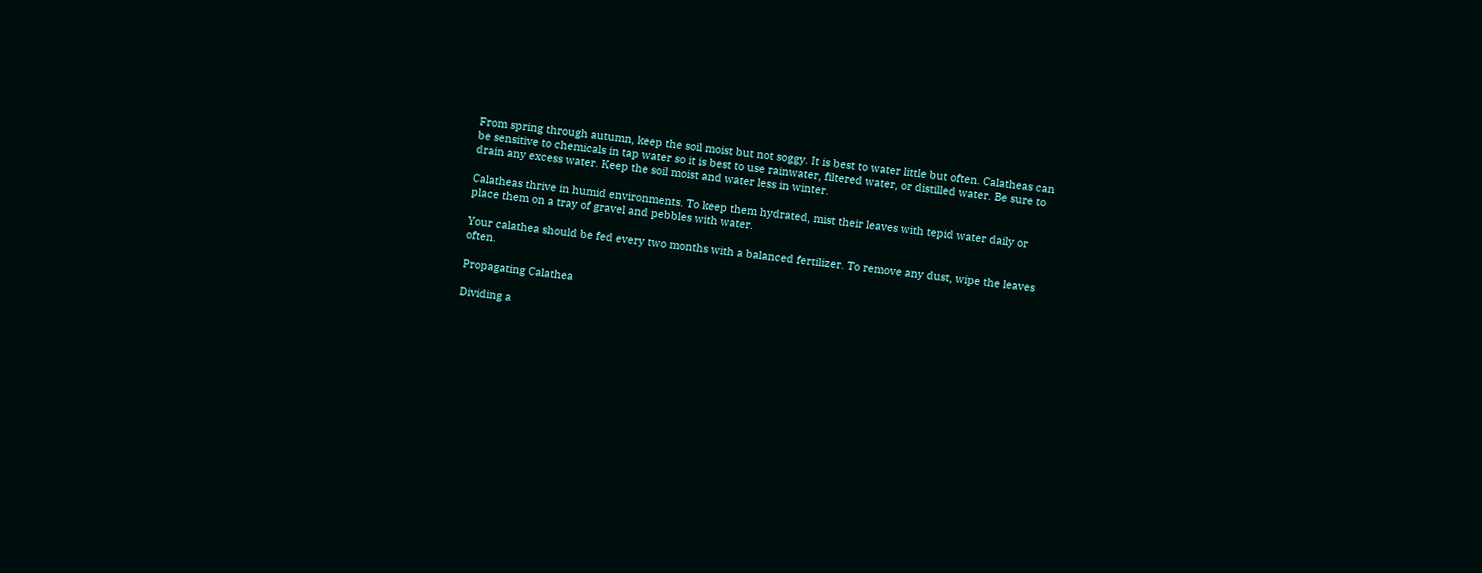From spring through autumn, keep the soil moist but not soggy. It is best to water little but often. Calatheas can be sensitive to chemicals in tap water so it is best to use rainwater, filtered water, or distilled water. Be sure to drain any excess water. Keep the soil moist and water less in winter.

Calatheas thrive in humid environments. To keep them hydrated, mist their leaves with tepid water daily or place them on a tray of gravel and pebbles with water.

Your calathea should be fed every two months with a balanced fertilizer. To remove any dust, wipe the leaves often.

Propagating Calathea

Dividing a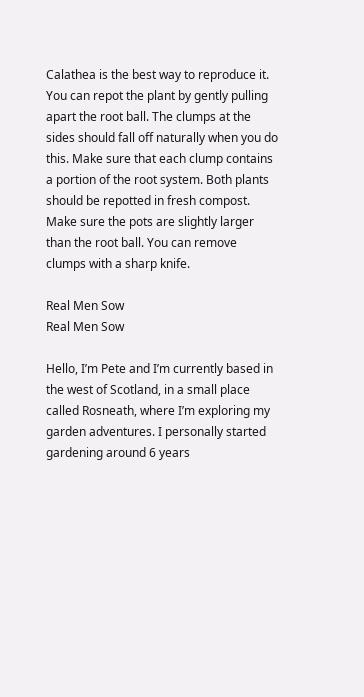Calathea is the best way to reproduce it. You can repot the plant by gently pulling apart the root ball. The clumps at the sides should fall off naturally when you do this. Make sure that each clump contains a portion of the root system. Both plants should be repotted in fresh compost. Make sure the pots are slightly larger than the root ball. You can remove clumps with a sharp knife.

Real Men Sow
Real Men Sow

Hello, I’m Pete and I’m currently based in the west of Scotland, in a small place called Rosneath, where I’m exploring my garden adventures. I personally started gardening around 6 years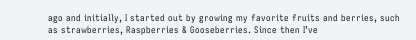ago and initially, I started out by growing my favorite fruits and berries, such as strawberries, Raspberries & Gooseberries. Since then I’ve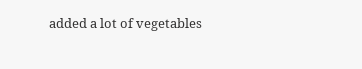added a lot of vegetables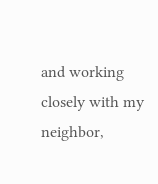and working closely with my neighbor,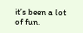it’s been a lot of fun.